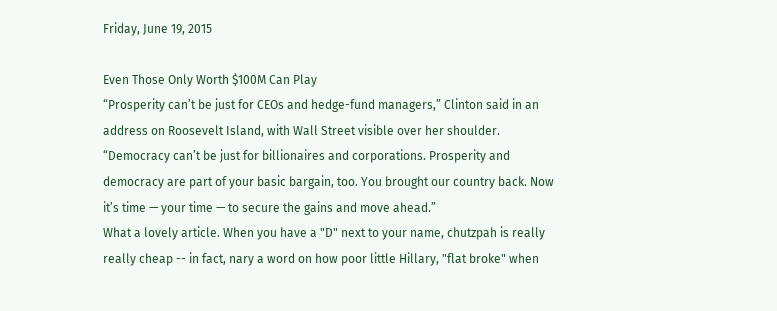Friday, June 19, 2015

Even Those Only Worth $100M Can Play
“Prosperity can’t be just for CEOs and hedge-fund managers,” Clinton said in an address on Roosevelt Island, with Wall Street visible over her shoulder. “Democracy can’t be just for billionaires and corporations. Prosperity and democracy are part of your basic bargain, too. You brought our country back. Now it’s time — your time — to secure the gains and move ahead.”
What a lovely article. When you have a "D" next to your name, chutzpah is really really cheap -- in fact, nary a word on how poor little Hillary, "flat broke" when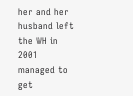her and her husband left the WH in 2001 managed to get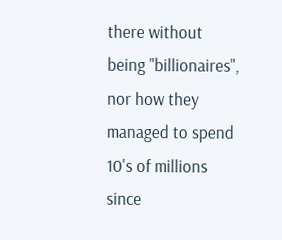there without being "billionaires", nor how they managed to spend 10's of millions since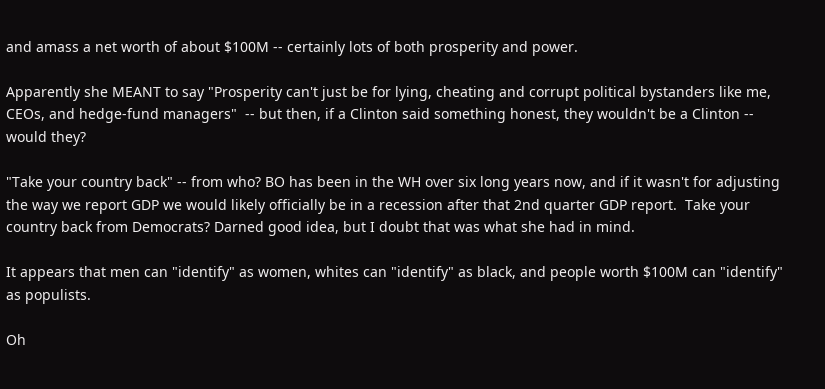and amass a net worth of about $100M -- certainly lots of both prosperity and power.

Apparently she MEANT to say "Prosperity can't just be for lying, cheating and corrupt political bystanders like me, CEOs, and hedge-fund managers"  -- but then, if a Clinton said something honest, they wouldn't be a Clinton -- would they?

"Take your country back" -- from who? BO has been in the WH over six long years now, and if it wasn't for adjusting the way we report GDP we would likely officially be in a recession after that 2nd quarter GDP report.  Take your country back from Democrats? Darned good idea, but I doubt that was what she had in mind.

It appears that men can "identify" as women, whites can "identify" as black, and people worth $100M can "identify" as populists.

Oh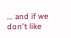... and if we don't like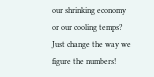our shrinking economy or our cooling temps? Just change the way we figure the numbers!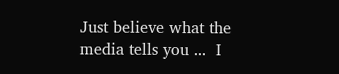Just believe what the media tells you ...  I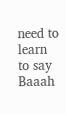need to learn to say Baaah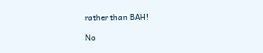rather than BAH!

No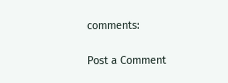comments:

Post a Comment